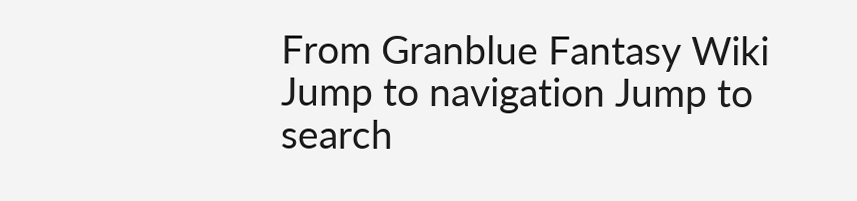From Granblue Fantasy Wiki
Jump to navigation Jump to search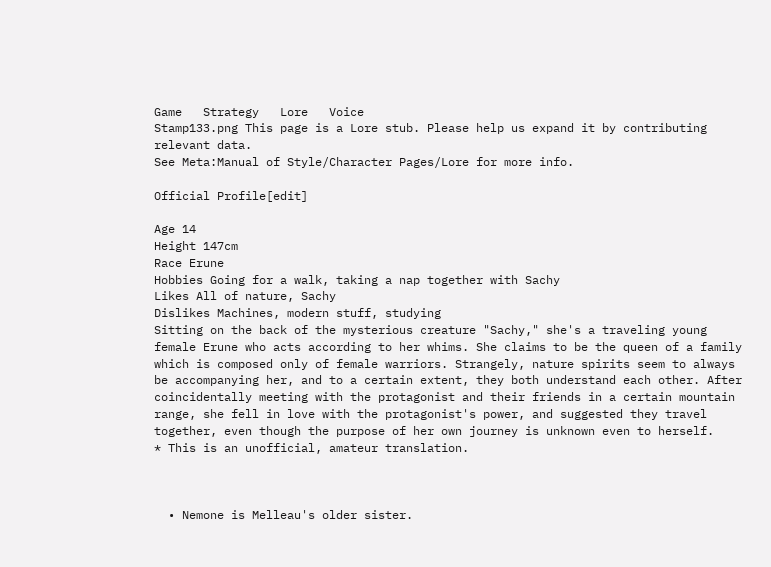Game   Strategy   Lore   Voice
Stamp133.png This page is a Lore stub. Please help us expand it by contributing relevant data.
See Meta:Manual of Style/Character Pages/Lore for more info.

Official Profile[edit]

Age 14
Height 147cm
Race Erune
Hobbies Going for a walk, taking a nap together with Sachy
Likes All of nature, Sachy
Dislikes Machines, modern stuff, studying
Sitting on the back of the mysterious creature "Sachy," she's a traveling young female Erune who acts according to her whims. She claims to be the queen of a family which is composed only of female warriors. Strangely, nature spirits seem to always be accompanying her, and to a certain extent, they both understand each other. After coincidentally meeting with the protagonist and their friends in a certain mountain range, she fell in love with the protagonist's power, and suggested they travel together, even though the purpose of her own journey is unknown even to herself.
* This is an unofficial, amateur translation.



  • Nemone is Melleau's older sister.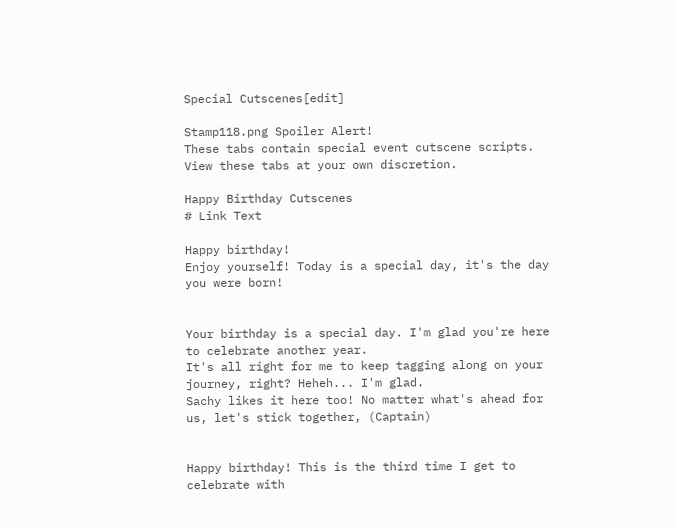Special Cutscenes[edit]

Stamp118.png Spoiler Alert!
These tabs contain special event cutscene scripts.
View these tabs at your own discretion.

Happy Birthday Cutscenes
# Link Text

Happy birthday!
Enjoy yourself! Today is a special day, it's the day you were born!


Your birthday is a special day. I'm glad you're here to celebrate another year.
It's all right for me to keep tagging along on your journey, right? Heheh... I'm glad.
Sachy likes it here too! No matter what's ahead for us, let's stick together, (Captain)


Happy birthday! This is the third time I get to celebrate with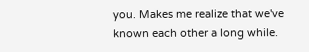you. Makes me realize that we've known each other a long while.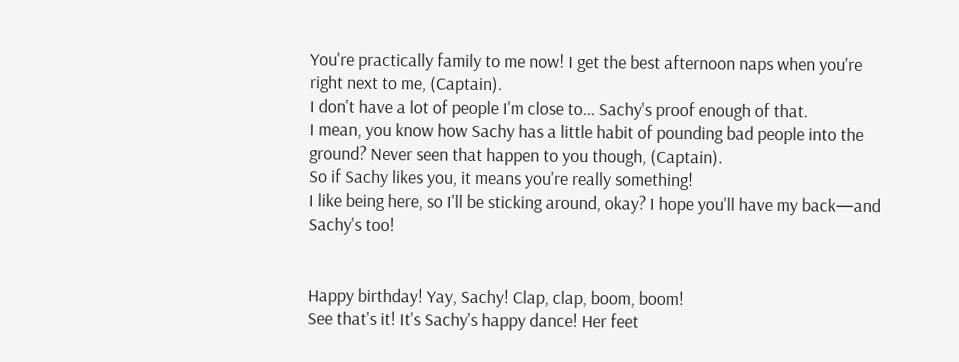You're practically family to me now! I get the best afternoon naps when you're right next to me, (Captain).
I don't have a lot of people I'm close to... Sachy's proof enough of that.
I mean, you know how Sachy has a little habit of pounding bad people into the ground? Never seen that happen to you though, (Captain).
So if Sachy likes you, it means you're really something!
I like being here, so I'll be sticking around, okay? I hope you'll have my back—and Sachy's too!


Happy birthday! Yay, Sachy! Clap, clap, boom, boom!
See that's it! It's Sachy's happy dance! Her feet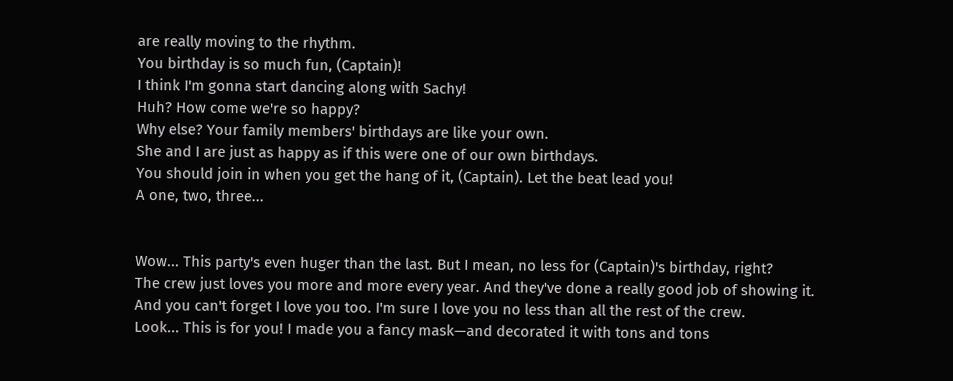are really moving to the rhythm.
You birthday is so much fun, (Captain)!
I think I'm gonna start dancing along with Sachy!
Huh? How come we're so happy?
Why else? Your family members' birthdays are like your own.
She and I are just as happy as if this were one of our own birthdays.
You should join in when you get the hang of it, (Captain). Let the beat lead you!
A one, two, three...


Wow... This party's even huger than the last. But I mean, no less for (Captain)'s birthday, right?
The crew just loves you more and more every year. And they've done a really good job of showing it.
And you can't forget I love you too. I'm sure I love you no less than all the rest of the crew.
Look... This is for you! I made you a fancy mask—and decorated it with tons and tons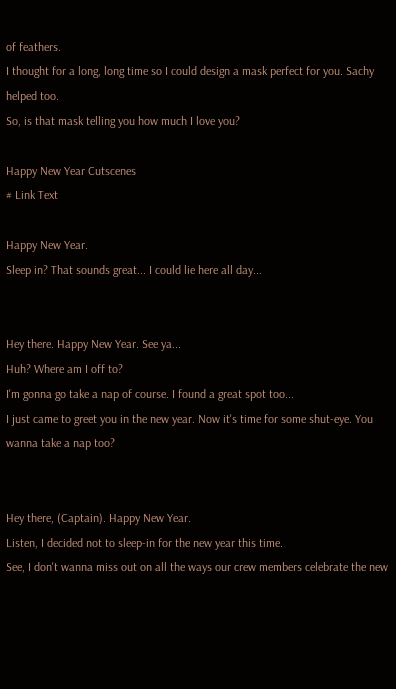of feathers.
I thought for a long, long time so I could design a mask perfect for you. Sachy helped too.
So, is that mask telling you how much I love you?

Happy New Year Cutscenes
# Link Text

Happy New Year.
Sleep in? That sounds great... I could lie here all day...


Hey there. Happy New Year. See ya...
Huh? Where am I off to?
I'm gonna go take a nap of course. I found a great spot too...
I just came to greet you in the new year. Now it's time for some shut-eye. You wanna take a nap too?


Hey there, (Captain). Happy New Year.
Listen, I decided not to sleep-in for the new year this time.
See, I don't wanna miss out on all the ways our crew members celebrate the new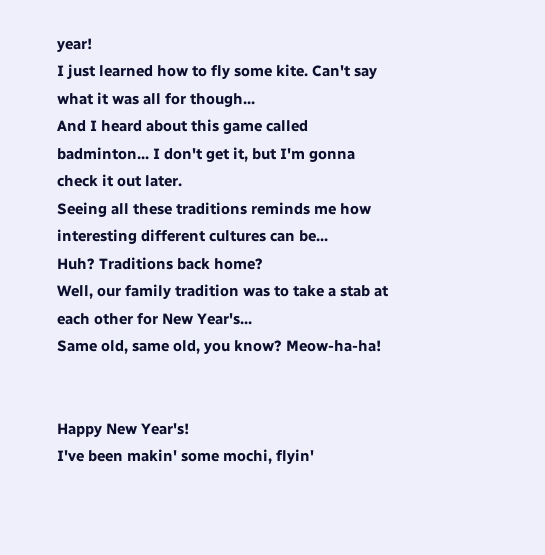year!
I just learned how to fly some kite. Can't say what it was all for though...
And I heard about this game called badminton... I don't get it, but I'm gonna check it out later.
Seeing all these traditions reminds me how interesting different cultures can be...
Huh? Traditions back home?
Well, our family tradition was to take a stab at each other for New Year's...
Same old, same old, you know? Meow-ha-ha!


Happy New Year's!
I've been makin' some mochi, flyin'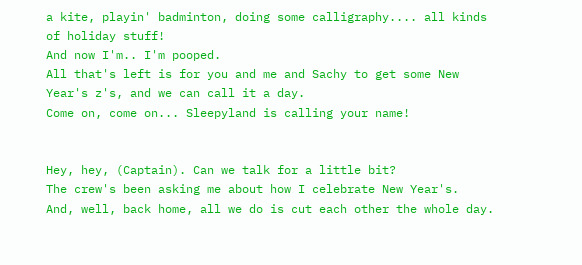a kite, playin' badminton, doing some calligraphy.... all kinds of holiday stuff!
And now I'm.. I'm pooped.
All that's left is for you and me and Sachy to get some New Year's z's, and we can call it a day.
Come on, come on... Sleepyland is calling your name!


Hey, hey, (Captain). Can we talk for a little bit?
The crew's been asking me about how I celebrate New Year's.
And, well, back home, all we do is cut each other the whole day.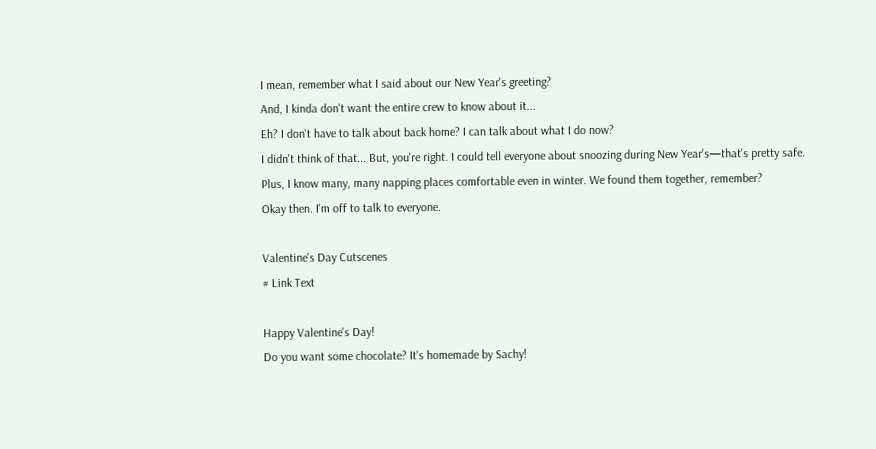I mean, remember what I said about our New Year's greeting?
And, I kinda don't want the entire crew to know about it...
Eh? I don't have to talk about back home? I can talk about what I do now?
I didn't think of that... But, you're right. I could tell everyone about snoozing during New Year's—that's pretty safe.
Plus, I know many, many napping places comfortable even in winter. We found them together, remember?
Okay then. I'm off to talk to everyone.

Valentine's Day Cutscenes
# Link Text

Happy Valentine's Day!
Do you want some chocolate? It's homemade by Sachy!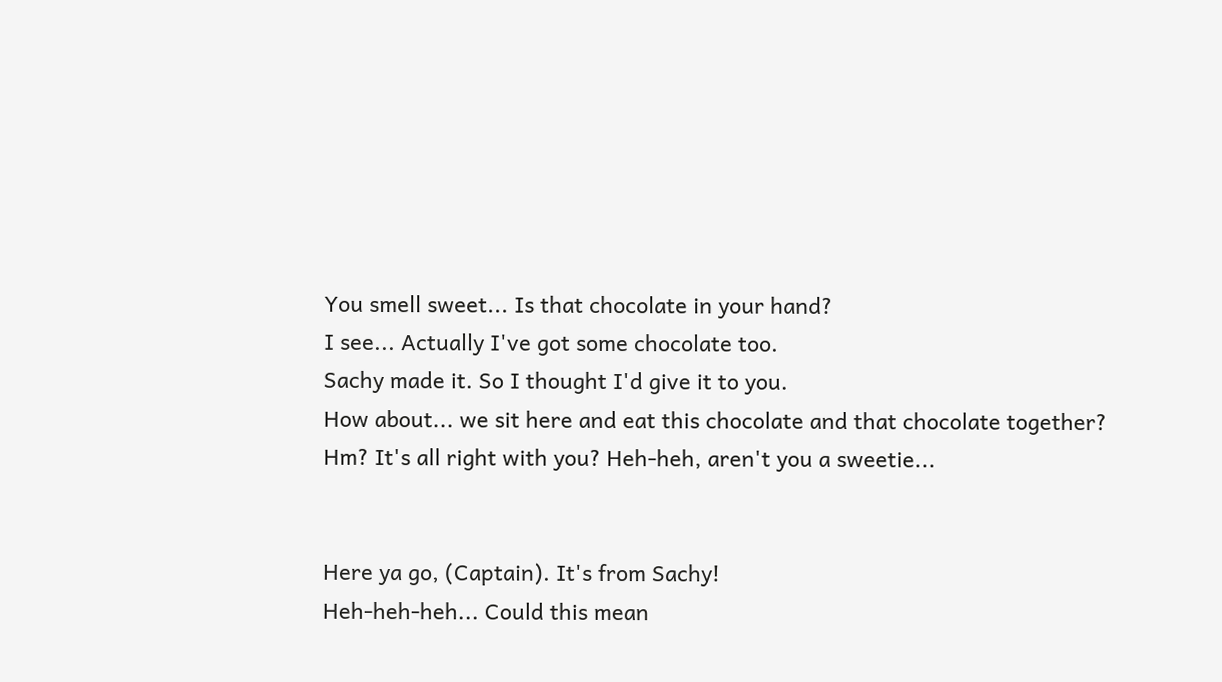You smell sweet... Is that chocolate in your hand?
I see... Actually I've got some chocolate too.
Sachy made it. So I thought I'd give it to you.
How about... we sit here and eat this chocolate and that chocolate together?
Hm? It's all right with you? Heh-heh, aren't you a sweetie...


Here ya go, (Captain). It's from Sachy!
Heh-heh-heh... Could this mean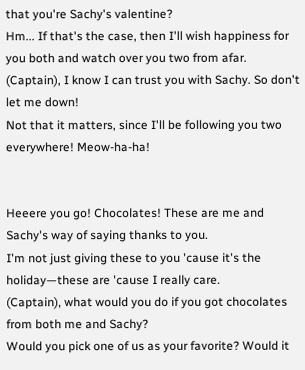that you're Sachy's valentine?
Hm... If that's the case, then I'll wish happiness for you both and watch over you two from afar.
(Captain), I know I can trust you with Sachy. So don't let me down!
Not that it matters, since I'll be following you two everywhere! Meow-ha-ha!


Heeere you go! Chocolates! These are me and Sachy's way of saying thanks to you.
I'm not just giving these to you 'cause it's the holiday—these are 'cause I really care.
(Captain), what would you do if you got chocolates from both me and Sachy?
Would you pick one of us as your favorite? Would it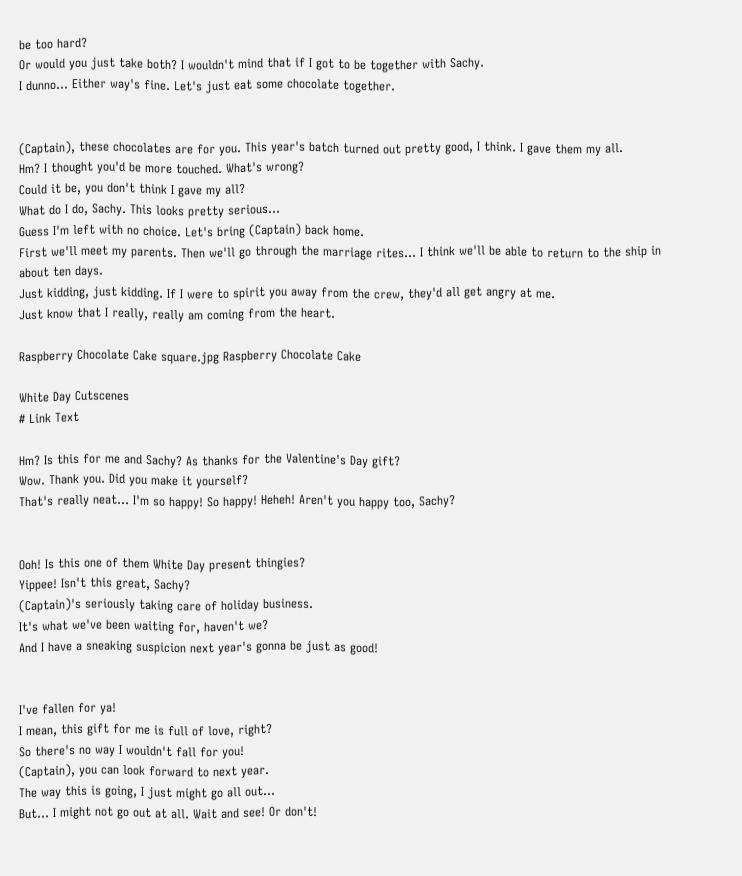be too hard?
Or would you just take both? I wouldn't mind that if I got to be together with Sachy.
I dunno... Either way's fine. Let's just eat some chocolate together.


(Captain), these chocolates are for you. This year's batch turned out pretty good, I think. I gave them my all.
Hm? I thought you'd be more touched. What's wrong?
Could it be, you don't think I gave my all?
What do I do, Sachy. This looks pretty serious...
Guess I'm left with no choice. Let's bring (Captain) back home.
First we'll meet my parents. Then we'll go through the marriage rites... I think we'll be able to return to the ship in about ten days.
Just kidding, just kidding. If I were to spirit you away from the crew, they'd all get angry at me.
Just know that I really, really am coming from the heart.

Raspberry Chocolate Cake square.jpg Raspberry Chocolate Cake

White Day Cutscenes
# Link Text

Hm? Is this for me and Sachy? As thanks for the Valentine's Day gift?
Wow. Thank you. Did you make it yourself?
That's really neat... I'm so happy! So happy! Heheh! Aren't you happy too, Sachy?


Ooh! Is this one of them White Day present thingies?
Yippee! Isn't this great, Sachy?
(Captain)'s seriously taking care of holiday business.
It's what we've been waiting for, haven't we?
And I have a sneaking suspicion next year's gonna be just as good!


I've fallen for ya!
I mean, this gift for me is full of love, right?
So there's no way I wouldn't fall for you!
(Captain), you can look forward to next year.
The way this is going, I just might go all out...
But... I might not go out at all. Wait and see! Or don't!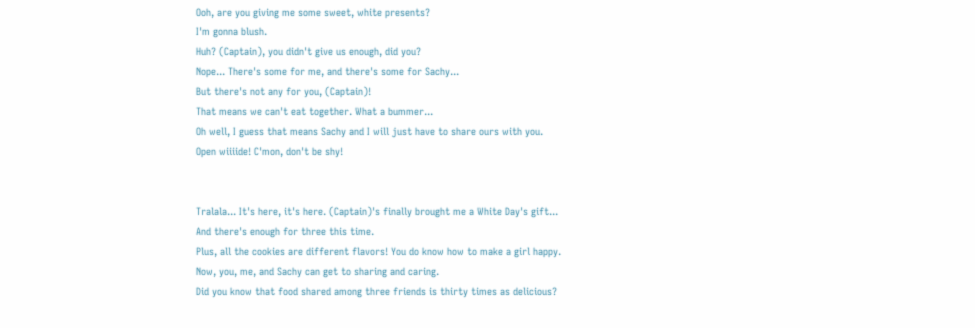Ooh, are you giving me some sweet, white presents?
I'm gonna blush.
Huh? (Captain), you didn't give us enough, did you?
Nope... There's some for me, and there's some for Sachy...
But there's not any for you, (Captain)!
That means we can't eat together. What a bummer...
Oh well, I guess that means Sachy and I will just have to share ours with you.
Open wiiiide! C'mon, don't be shy!


Tralala... It's here, it's here. (Captain)'s finally brought me a White Day's gift...
And there's enough for three this time.
Plus, all the cookies are different flavors! You do know how to make a girl happy.
Now, you, me, and Sachy can get to sharing and caring.
Did you know that food shared among three friends is thirty times as delicious?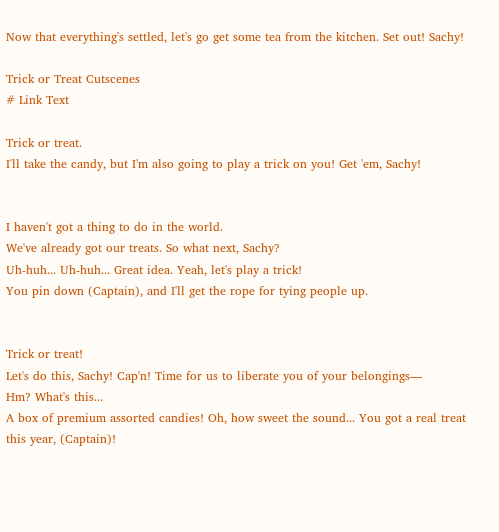Now that everything's settled, let's go get some tea from the kitchen. Set out! Sachy!

Trick or Treat Cutscenes
# Link Text

Trick or treat.
I'll take the candy, but I'm also going to play a trick on you! Get 'em, Sachy!


I haven't got a thing to do in the world.
We've already got our treats. So what next, Sachy?
Uh-huh... Uh-huh... Great idea. Yeah, let's play a trick!
You pin down (Captain), and I'll get the rope for tying people up.


Trick or treat!
Let's do this, Sachy! Cap'n! Time for us to liberate you of your belongings—
Hm? What's this...
A box of premium assorted candies! Oh, how sweet the sound... You got a real treat this year, (Captain)!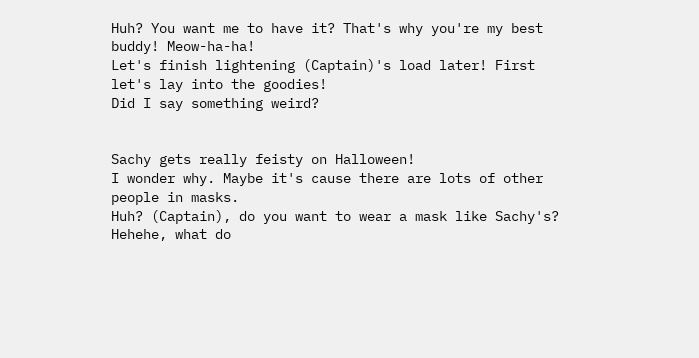Huh? You want me to have it? That's why you're my best buddy! Meow-ha-ha!
Let's finish lightening (Captain)'s load later! First let's lay into the goodies!
Did I say something weird?


Sachy gets really feisty on Halloween!
I wonder why. Maybe it's cause there are lots of other people in masks.
Huh? (Captain), do you want to wear a mask like Sachy's?
Hehehe, what do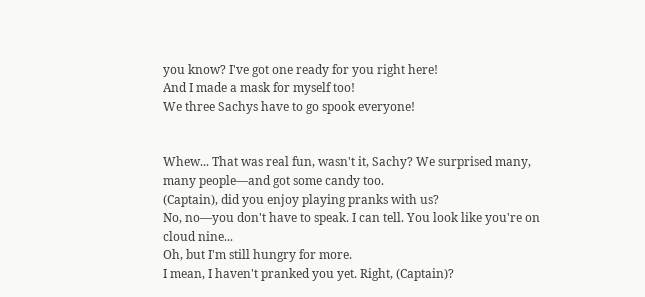you know? I've got one ready for you right here!
And I made a mask for myself too!
We three Sachys have to go spook everyone!


Whew... That was real fun, wasn't it, Sachy? We surprised many, many people—and got some candy too.
(Captain), did you enjoy playing pranks with us?
No, no—you don't have to speak. I can tell. You look like you're on cloud nine...
Oh, but I'm still hungry for more.
I mean, I haven't pranked you yet. Right, (Captain)?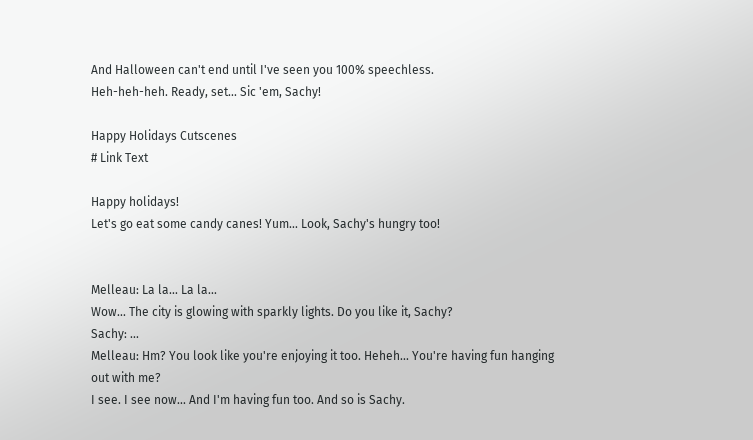And Halloween can't end until I've seen you 100% speechless.
Heh-heh-heh. Ready, set... Sic 'em, Sachy!

Happy Holidays Cutscenes
# Link Text

Happy holidays!
Let's go eat some candy canes! Yum... Look, Sachy's hungry too!


Melleau: La la... La la...
Wow... The city is glowing with sparkly lights. Do you like it, Sachy?
Sachy: ...
Melleau: Hm? You look like you're enjoying it too. Heheh... You're having fun hanging out with me?
I see. I see now... And I'm having fun too. And so is Sachy.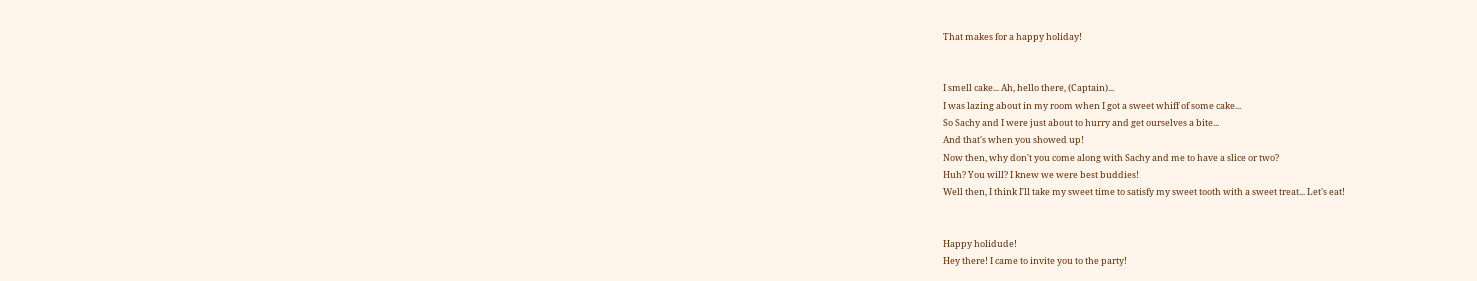That makes for a happy holiday!


I smell cake... Ah, hello there, (Captain)...
I was lazing about in my room when I got a sweet whiff of some cake...
So Sachy and I were just about to hurry and get ourselves a bite...
And that's when you showed up!
Now then, why don't you come along with Sachy and me to have a slice or two?
Huh? You will? I knew we were best buddies!
Well then, I think I'll take my sweet time to satisfy my sweet tooth with a sweet treat... Let's eat!


Happy holidude!
Hey there! I came to invite you to the party!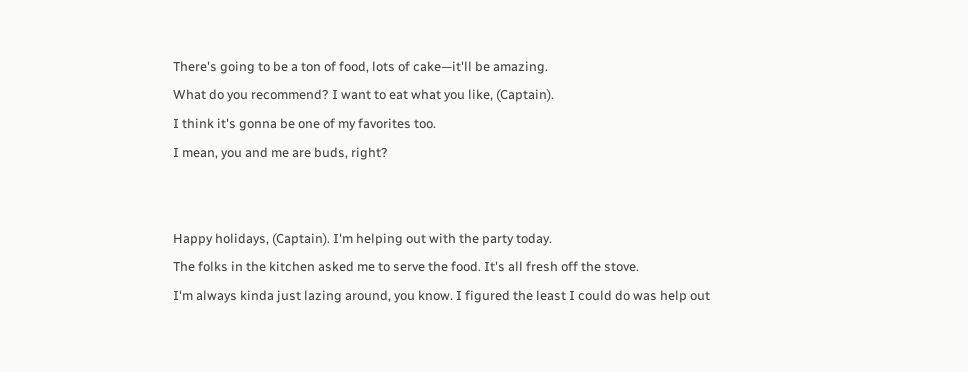There's going to be a ton of food, lots of cake—it'll be amazing.
What do you recommend? I want to eat what you like, (Captain).
I think it's gonna be one of my favorites too.
I mean, you and me are buds, right?


Happy holidays, (Captain). I'm helping out with the party today.
The folks in the kitchen asked me to serve the food. It's all fresh off the stove.
I'm always kinda just lazing around, you know. I figured the least I could do was help out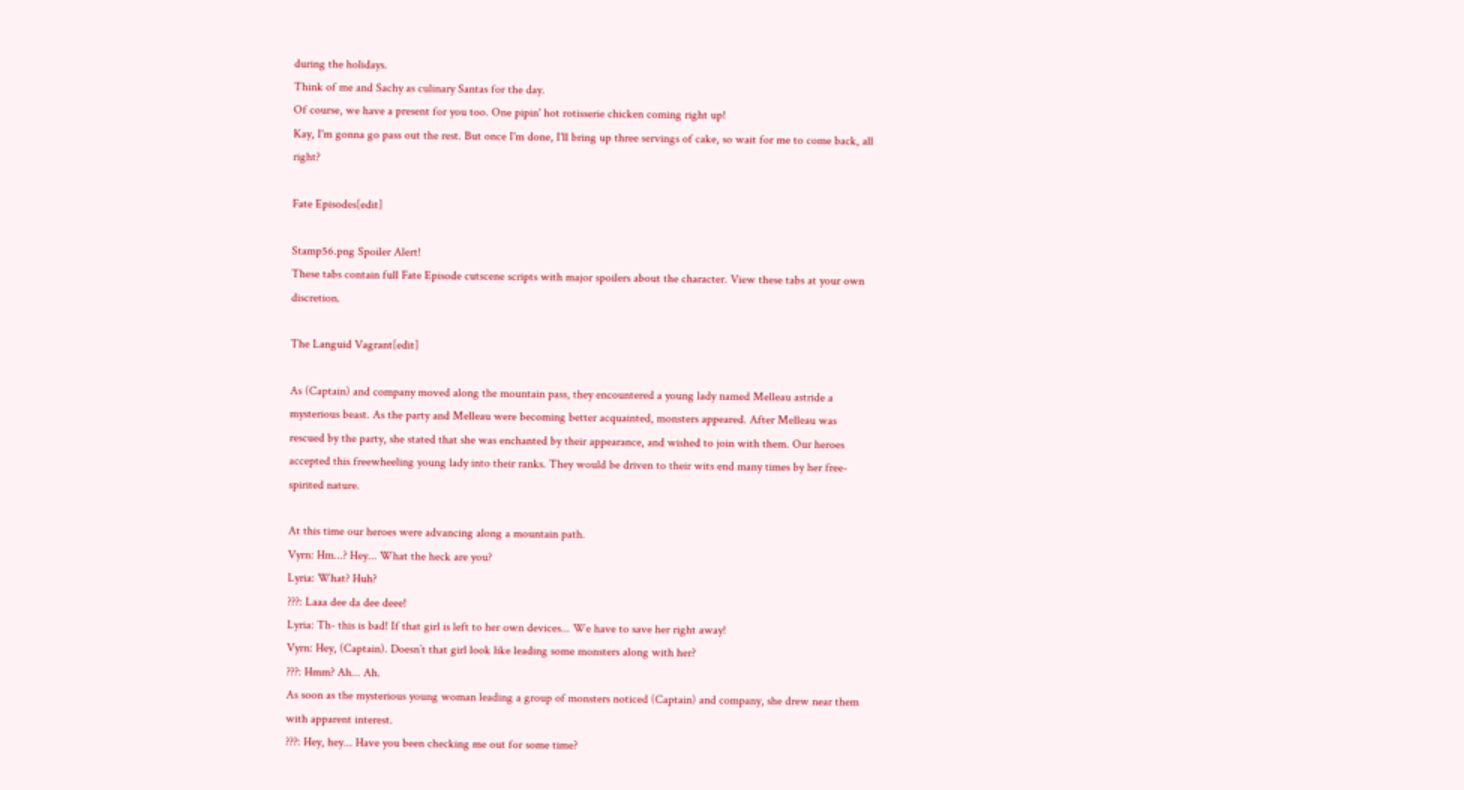during the holidays.
Think of me and Sachy as culinary Santas for the day.
Of course, we have a present for you too. One pipin' hot rotisserie chicken coming right up!
Kay, I'm gonna go pass out the rest. But once I'm done, I'll bring up three servings of cake, so wait for me to come back, all right?

Fate Episodes[edit]

Stamp56.png Spoiler Alert!
These tabs contain full Fate Episode cutscene scripts with major spoilers about the character. View these tabs at your own discretion.

The Languid Vagrant[edit]

As (Captain) and company moved along the mountain pass, they encountered a young lady named Melleau astride a mysterious beast. As the party and Melleau were becoming better acquainted, monsters appeared. After Melleau was rescued by the party, she stated that she was enchanted by their appearance, and wished to join with them. Our heroes accepted this freewheeling young lady into their ranks. They would be driven to their wits end many times by her free-spirited nature.

At this time our heroes were advancing along a mountain path.
Vyrn: Hm...? Hey... What the heck are you?
Lyria: What? Huh?
???: Laaa dee da dee deee!
Lyria: Th- this is bad! If that girl is left to her own devices... We have to save her right away!
Vyrn: Hey, (Captain). Doesn’t that girl look like leading some monsters along with her?
???: Hmm? Ah... Ah.
As soon as the mysterious young woman leading a group of monsters noticed (Captain) and company, she drew near them with apparent interest.
???: Hey, hey... Have you been checking me out for some time?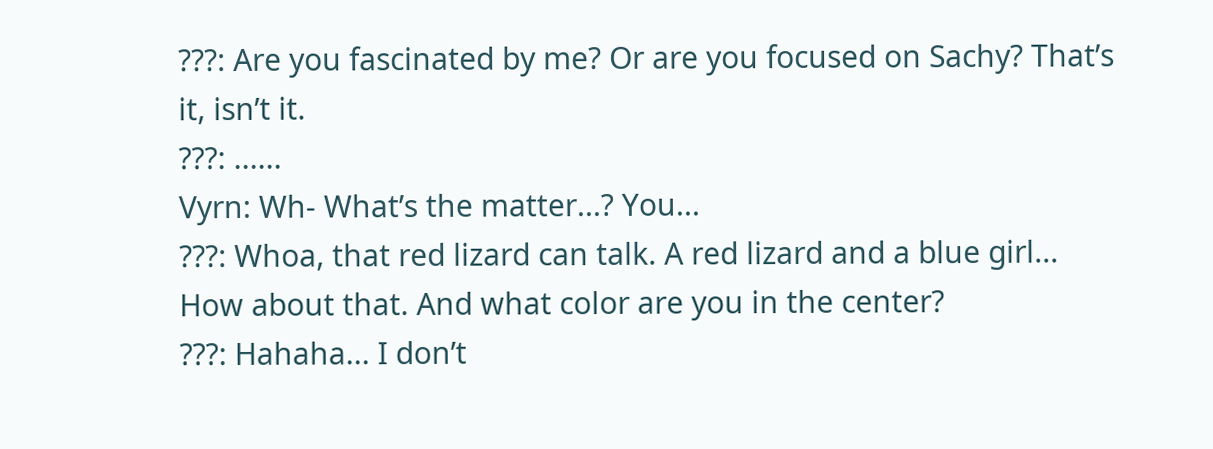???: Are you fascinated by me? Or are you focused on Sachy? That’s it, isn’t it.
???: ......
Vyrn: Wh- What’s the matter...? You...
???: Whoa, that red lizard can talk. A red lizard and a blue girl... How about that. And what color are you in the center?
???: Hahaha... I don’t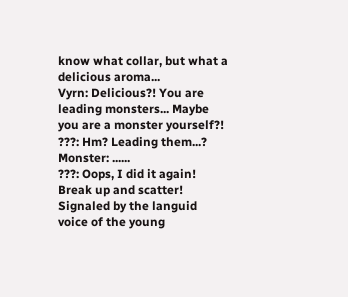know what collar, but what a delicious aroma...
Vyrn: Delicious?! You are leading monsters... Maybe you are a monster yourself?!
???: Hm? Leading them...?
Monster: ......
???: Oops, I did it again! Break up and scatter!
Signaled by the languid voice of the young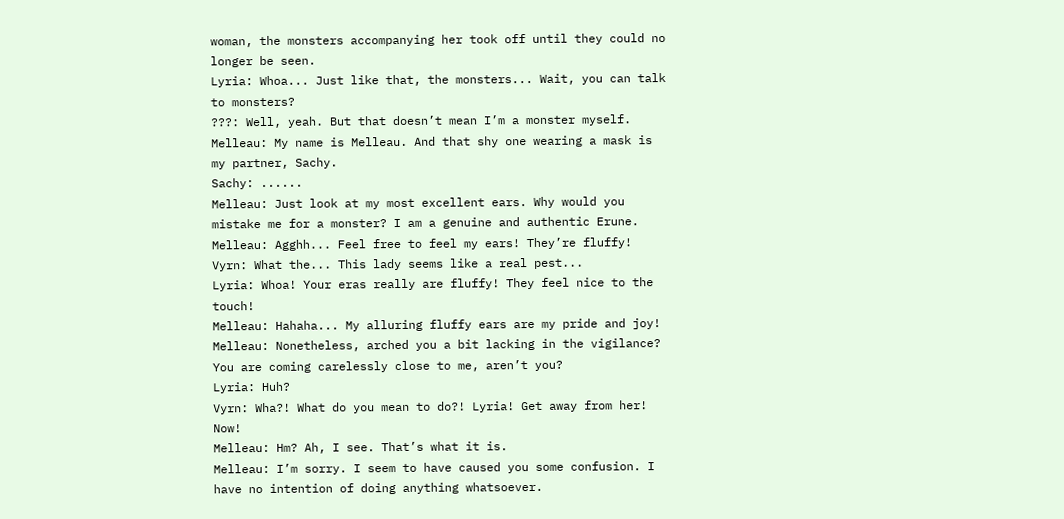woman, the monsters accompanying her took off until they could no longer be seen.
Lyria: Whoa... Just like that, the monsters... Wait, you can talk to monsters?
???: Well, yeah. But that doesn’t mean I’m a monster myself.
Melleau: My name is Melleau. And that shy one wearing a mask is my partner, Sachy.
Sachy: ......
Melleau: Just look at my most excellent ears. Why would you mistake me for a monster? I am a genuine and authentic Erune.
Melleau: Agghh... Feel free to feel my ears! They’re fluffy!
Vyrn: What the... This lady seems like a real pest...
Lyria: Whoa! Your eras really are fluffy! They feel nice to the touch!
Melleau: Hahaha... My alluring fluffy ears are my pride and joy!
Melleau: Nonetheless, arched you a bit lacking in the vigilance? You are coming carelessly close to me, aren’t you?
Lyria: Huh?
Vyrn: Wha?! What do you mean to do?! Lyria! Get away from her! Now!
Melleau: Hm? Ah, I see. That’s what it is.
Melleau: I’m sorry. I seem to have caused you some confusion. I have no intention of doing anything whatsoever.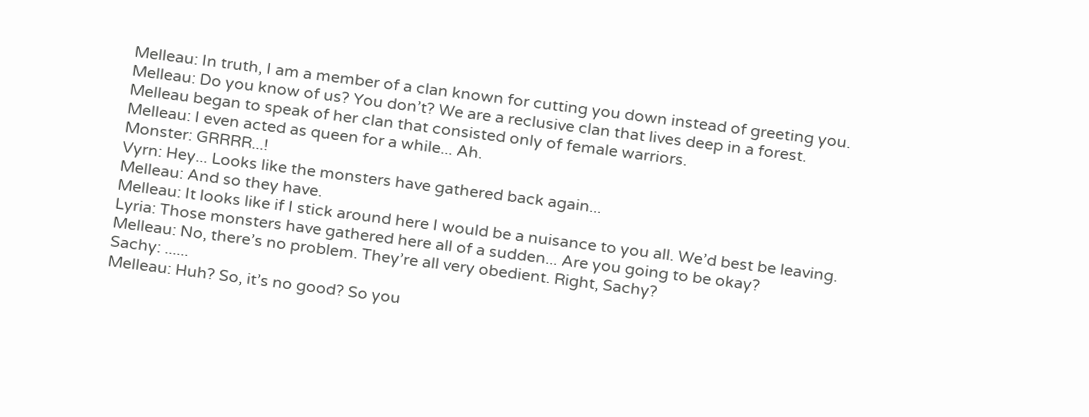Melleau: In truth, I am a member of a clan known for cutting you down instead of greeting you.
Melleau: Do you know of us? You don’t? We are a reclusive clan that lives deep in a forest.
Melleau began to speak of her clan that consisted only of female warriors.
Melleau: I even acted as queen for a while... Ah.
Monster: GRRRR...!
Vyrn: Hey... Looks like the monsters have gathered back again...
Melleau: And so they have.
Melleau: It looks like if I stick around here I would be a nuisance to you all. We’d best be leaving.
Lyria: Those monsters have gathered here all of a sudden... Are you going to be okay?
Melleau: No, there’s no problem. They’re all very obedient. Right, Sachy?
Sachy: ......
Melleau: Huh? So, it’s no good? So you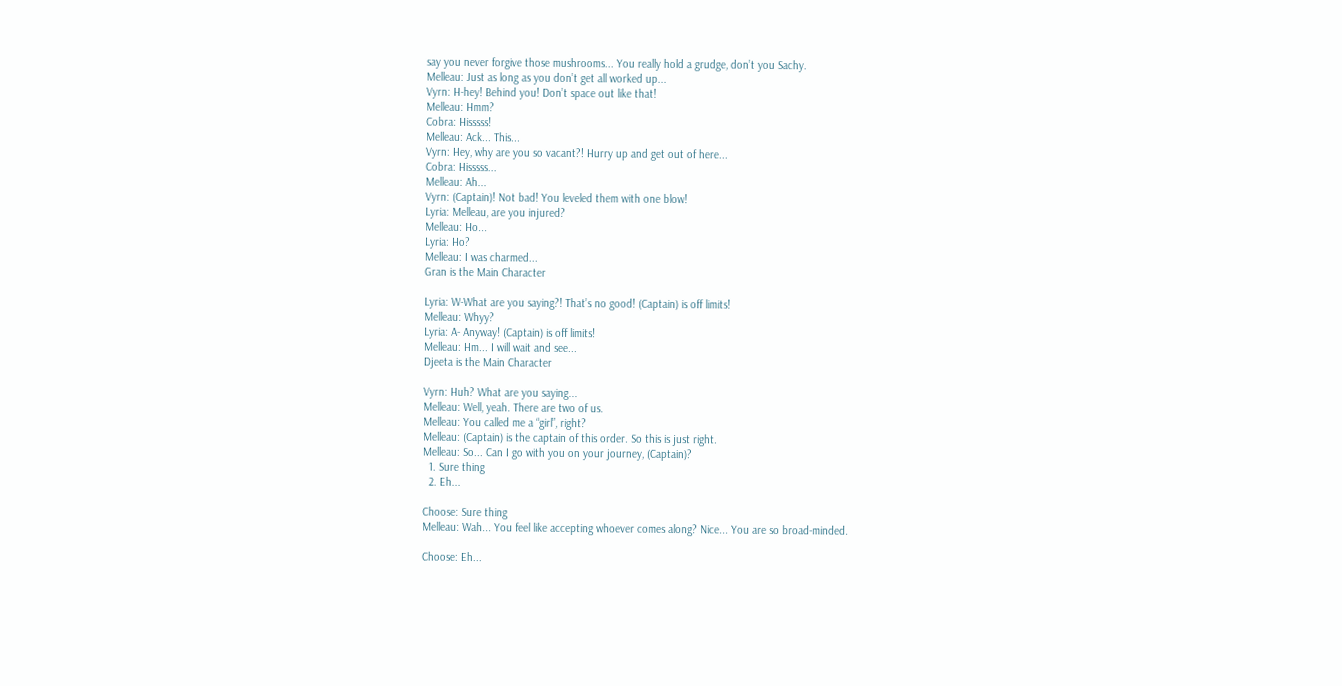say you never forgive those mushrooms... You really hold a grudge, don’t you Sachy.
Melleau: Just as long as you don’t get all worked up...
Vyrn: H-hey! Behind you! Don’t space out like that!
Melleau: Hmm?
Cobra: Hisssss!
Melleau: Ack... This...
Vyrn: Hey, why are you so vacant?! Hurry up and get out of here...
Cobra: Hisssss...
Melleau: Ah...
Vyrn: (Captain)! Not bad! You leveled them with one blow!
Lyria: Melleau, are you injured?
Melleau: Ho...
Lyria: Ho?
Melleau: I was charmed...
Gran is the Main Character

Lyria: W-What are you saying?! That’s no good! (Captain) is off limits!
Melleau: Whyy?
Lyria: A- Anyway! (Captain) is off limits!
Melleau: Hm... I will wait and see...
Djeeta is the Main Character

Vyrn: Huh? What are you saying...
Melleau: Well, yeah. There are two of us.
Melleau: You called me a “girl”, right?
Melleau: (Captain) is the captain of this order. So this is just right.
Melleau: So... Can I go with you on your journey, (Captain)?
  1. Sure thing
  2. Eh...

Choose: Sure thing
Melleau: Wah... You feel like accepting whoever comes along? Nice... You are so broad-minded.

Choose: Eh...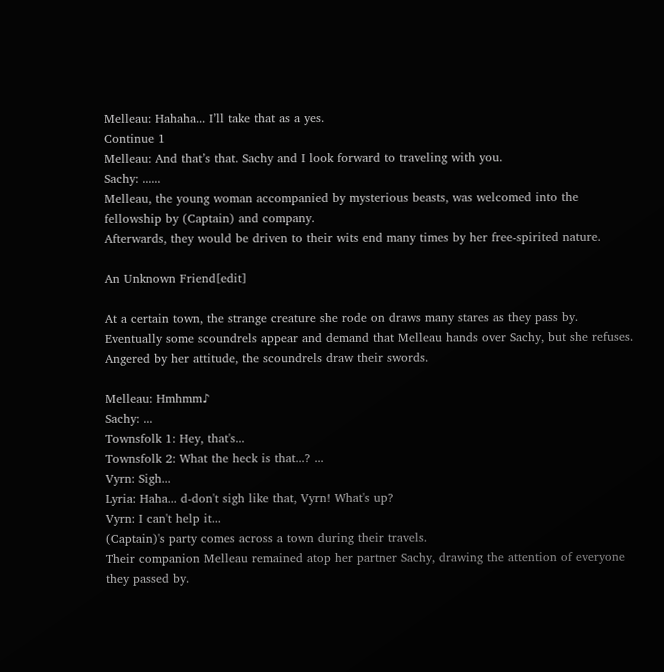Melleau: Hahaha... I’ll take that as a yes.
Continue 1
Melleau: And that’s that. Sachy and I look forward to traveling with you.
Sachy: ......
Melleau, the young woman accompanied by mysterious beasts, was welcomed into the fellowship by (Captain) and company.
Afterwards, they would be driven to their wits end many times by her free-spirited nature.

An Unknown Friend[edit]

At a certain town, the strange creature she rode on draws many stares as they pass by. Eventually some scoundrels appear and demand that Melleau hands over Sachy, but she refuses. Angered by her attitude, the scoundrels draw their swords.

Melleau: Hmhmm♪
Sachy: ...
Townsfolk 1: Hey, that's...
Townsfolk 2: What the heck is that...? ...
Vyrn: Sigh...
Lyria: Haha... d-don't sigh like that, Vyrn! What's up?
Vyrn: I can't help it...
(Captain)'s party comes across a town during their travels.
Their companion Melleau remained atop her partner Sachy, drawing the attention of everyone they passed by.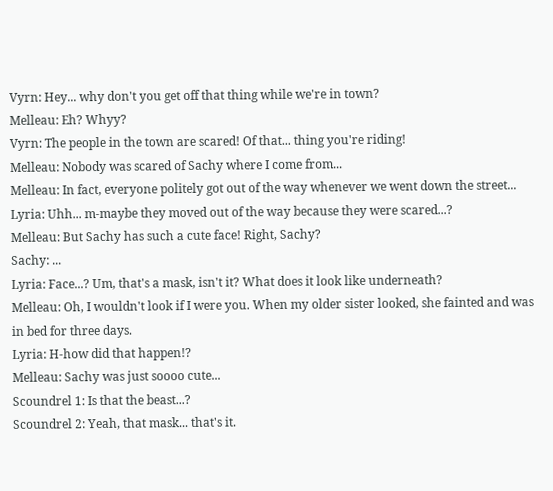Vyrn: Hey... why don't you get off that thing while we're in town?
Melleau: Eh? Whyy?
Vyrn: The people in the town are scared! Of that... thing you're riding!
Melleau: Nobody was scared of Sachy where I come from...
Melleau: In fact, everyone politely got out of the way whenever we went down the street...
Lyria: Uhh... m-maybe they moved out of the way because they were scared...?
Melleau: But Sachy has such a cute face! Right, Sachy?
Sachy: ...
Lyria: Face...? Um, that's a mask, isn't it? What does it look like underneath?
Melleau: Oh, I wouldn't look if I were you. When my older sister looked, she fainted and was in bed for three days.
Lyria: H-how did that happen!?
Melleau: Sachy was just soooo cute...
Scoundrel 1: Is that the beast...?
Scoundrel 2: Yeah, that mask... that's it.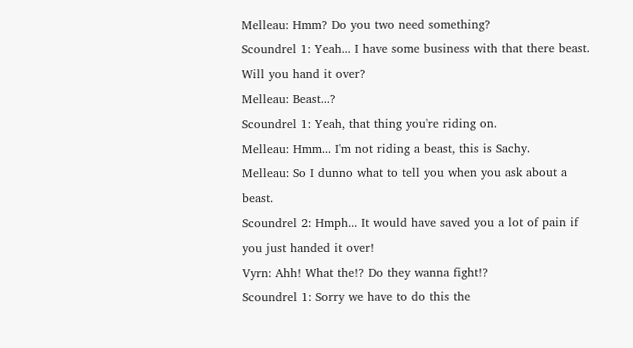Melleau: Hmm? Do you two need something?
Scoundrel 1: Yeah... I have some business with that there beast. Will you hand it over?
Melleau: Beast...?
Scoundrel 1: Yeah, that thing you're riding on.
Melleau: Hmm... I'm not riding a beast, this is Sachy.
Melleau: So I dunno what to tell you when you ask about a beast.
Scoundrel 2: Hmph... It would have saved you a lot of pain if you just handed it over!
Vyrn: Ahh! What the!? Do they wanna fight!?
Scoundrel 1: Sorry we have to do this the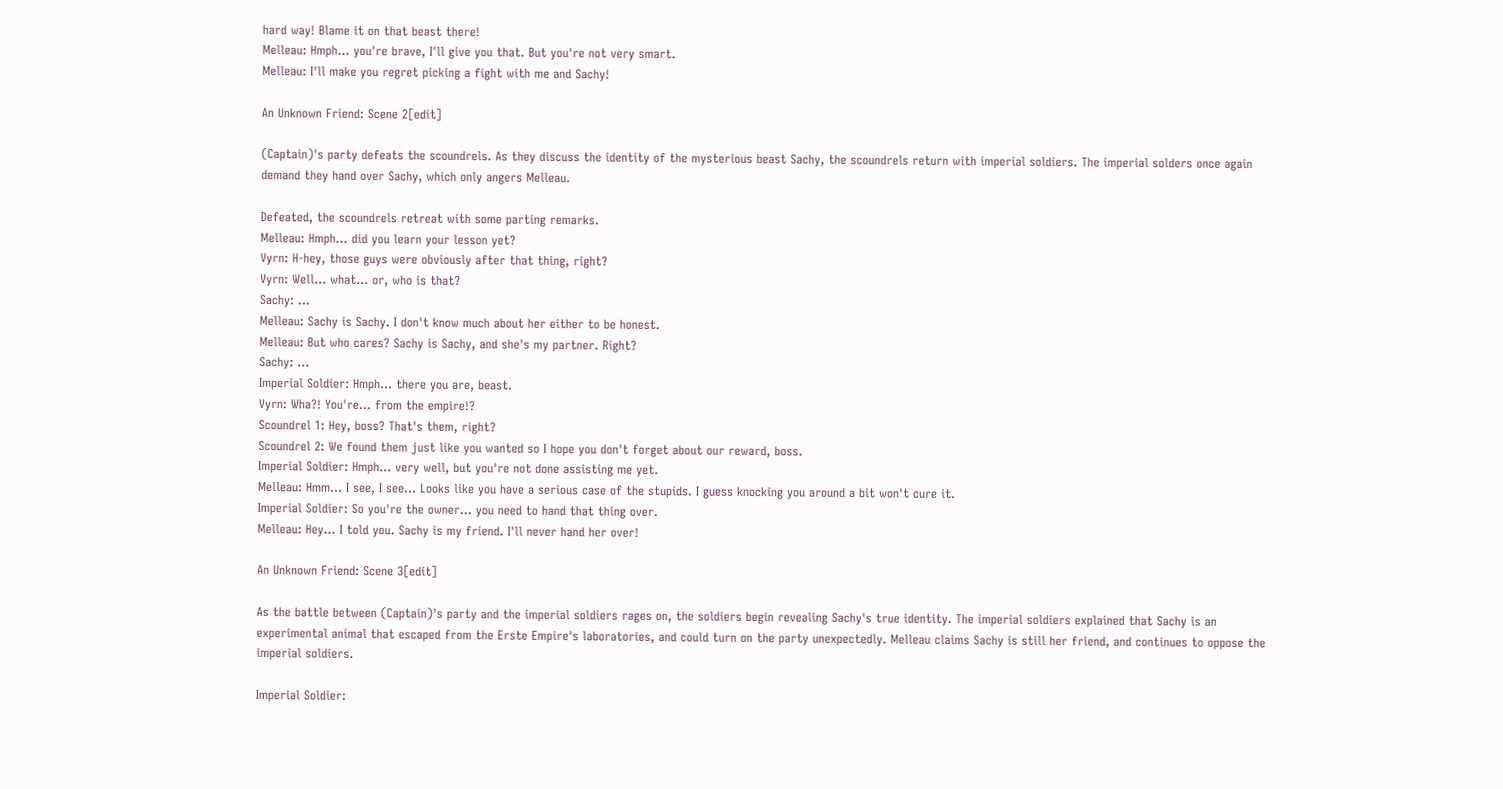hard way! Blame it on that beast there!
Melleau: Hmph... you're brave, I'll give you that. But you're not very smart.
Melleau: I'll make you regret picking a fight with me and Sachy!

An Unknown Friend: Scene 2[edit]

(Captain)'s party defeats the scoundrels. As they discuss the identity of the mysterious beast Sachy, the scoundrels return with imperial soldiers. The imperial solders once again demand they hand over Sachy, which only angers Melleau.

Defeated, the scoundrels retreat with some parting remarks.
Melleau: Hmph... did you learn your lesson yet?
Vyrn: H-hey, those guys were obviously after that thing, right?
Vyrn: Well... what... or, who is that?
Sachy: ...
Melleau: Sachy is Sachy. I don't know much about her either to be honest.
Melleau: But who cares? Sachy is Sachy, and she's my partner. Right?
Sachy: ...
Imperial Soldier: Hmph... there you are, beast.
Vyrn: Wha?! You're... from the empire!?
Scoundrel 1: Hey, boss? That's them, right?
Scoundrel 2: We found them just like you wanted so I hope you don't forget about our reward, boss.
Imperial Soldier: Hmph... very well, but you're not done assisting me yet.
Melleau: Hmm... I see, I see... Looks like you have a serious case of the stupids. I guess knocking you around a bit won't cure it.
Imperial Soldier: So you're the owner... you need to hand that thing over.
Melleau: Hey... I told you. Sachy is my friend. I'll never hand her over!

An Unknown Friend: Scene 3[edit]

As the battle between (Captain)'s party and the imperial soldiers rages on, the soldiers begin revealing Sachy's true identity. The imperial soldiers explained that Sachy is an experimental animal that escaped from the Erste Empire's laboratories, and could turn on the party unexpectedly. Melleau claims Sachy is still her friend, and continues to oppose the imperial soldiers.

Imperial Soldier: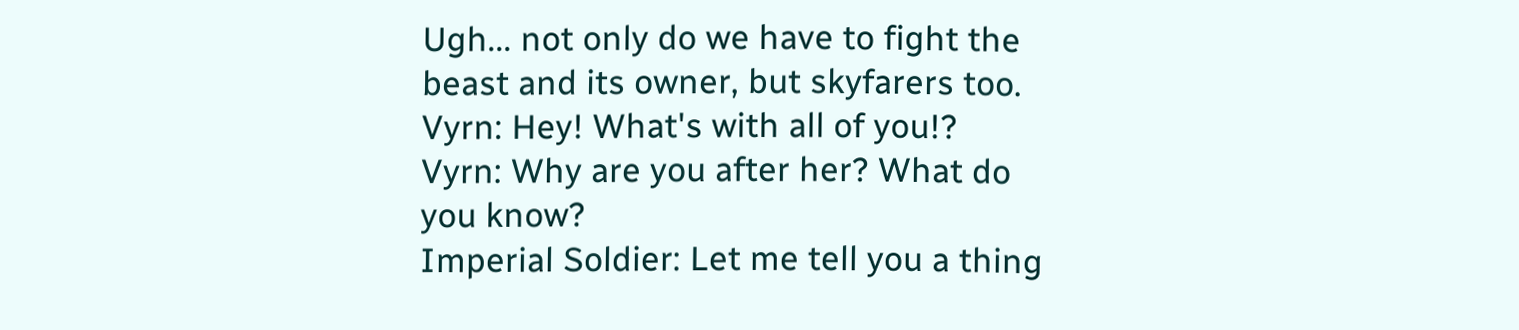Ugh... not only do we have to fight the beast and its owner, but skyfarers too.
Vyrn: Hey! What's with all of you!?
Vyrn: Why are you after her? What do you know?
Imperial Soldier: Let me tell you a thing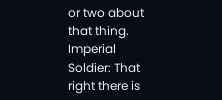or two about that thing.
Imperial Soldier: That right there is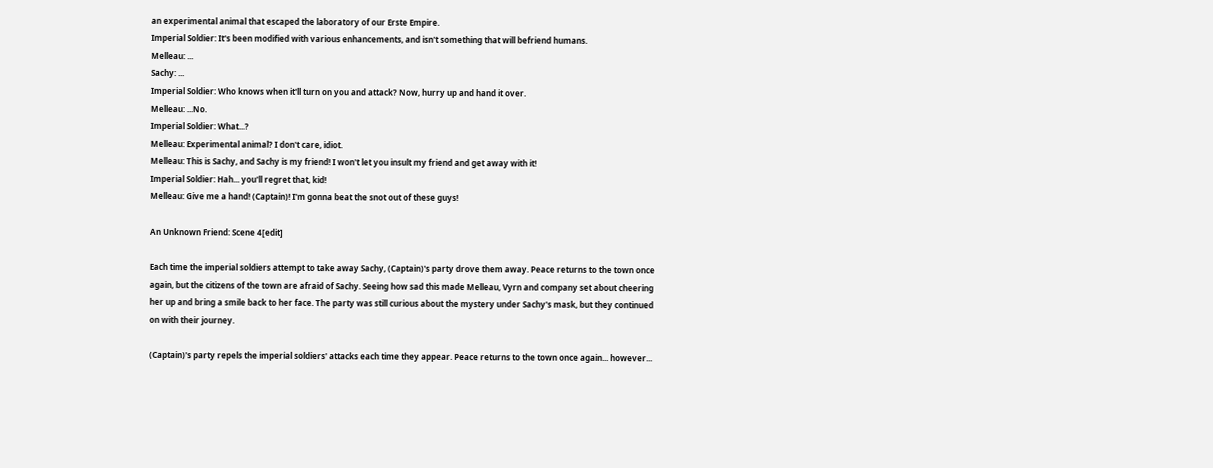an experimental animal that escaped the laboratory of our Erste Empire.
Imperial Soldier: It's been modified with various enhancements, and isn't something that will befriend humans.
Melleau: ...
Sachy: ...
Imperial Soldier: Who knows when it'll turn on you and attack? Now, hurry up and hand it over.
Melleau: ...No.
Imperial Soldier: What...?
Melleau: Experimental animal? I don't care, idiot.
Melleau: This is Sachy, and Sachy is my friend! I won't let you insult my friend and get away with it!
Imperial Soldier: Hah... you'll regret that, kid!
Melleau: Give me a hand! (Captain)! I'm gonna beat the snot out of these guys!

An Unknown Friend: Scene 4[edit]

Each time the imperial soldiers attempt to take away Sachy, (Captain)'s party drove them away. Peace returns to the town once again, but the citizens of the town are afraid of Sachy. Seeing how sad this made Melleau, Vyrn and company set about cheering her up and bring a smile back to her face. The party was still curious about the mystery under Sachy's mask, but they continued on with their journey.

(Captain)'s party repels the imperial soldiers' attacks each time they appear. Peace returns to the town once again... however...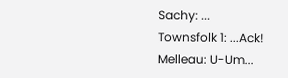Sachy: ...
Townsfolk 1: ...Ack!
Melleau: U-Um...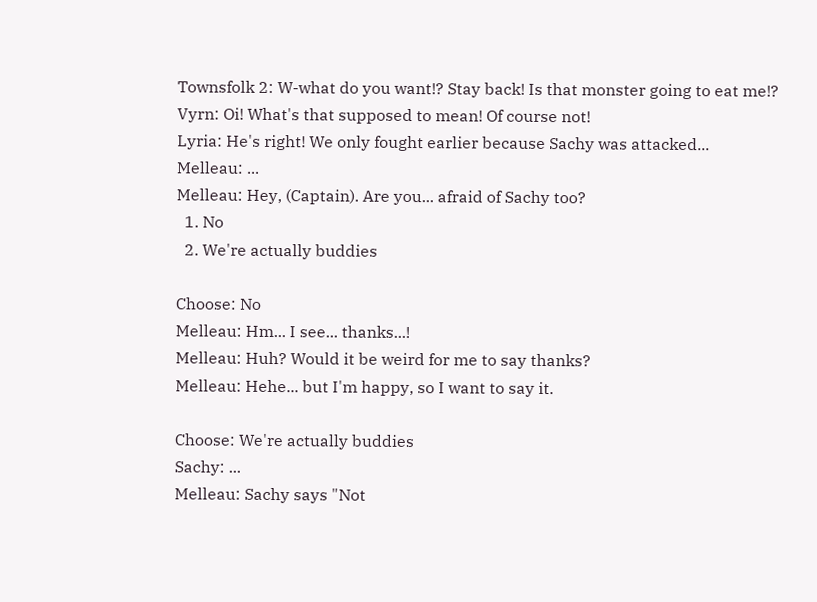Townsfolk 2: W-what do you want!? Stay back! Is that monster going to eat me!?
Vyrn: Oi! What's that supposed to mean! Of course not!
Lyria: He's right! We only fought earlier because Sachy was attacked...
Melleau: ...
Melleau: Hey, (Captain). Are you... afraid of Sachy too?
  1. No
  2. We're actually buddies

Choose: No
Melleau: Hm... I see... thanks...!
Melleau: Huh? Would it be weird for me to say thanks?
Melleau: Hehe... but I'm happy, so I want to say it.

Choose: We're actually buddies
Sachy: ...
Melleau: Sachy says "Not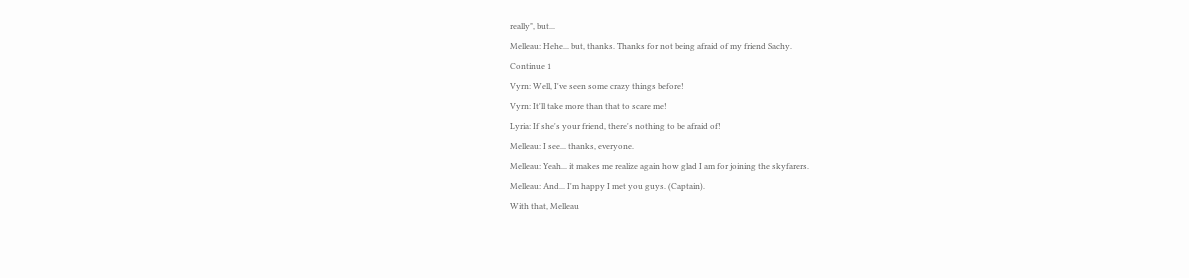really", but...
Melleau: Hehe... but, thanks. Thanks for not being afraid of my friend Sachy.
Continue 1
Vyrn: Well, I've seen some crazy things before!
Vyrn: It'll take more than that to scare me!
Lyria: If she's your friend, there's nothing to be afraid of!
Melleau: I see... thanks, everyone.
Melleau: Yeah... it makes me realize again how glad I am for joining the skyfarers.
Melleau: And... I'm happy I met you guys. (Captain).
With that, Melleau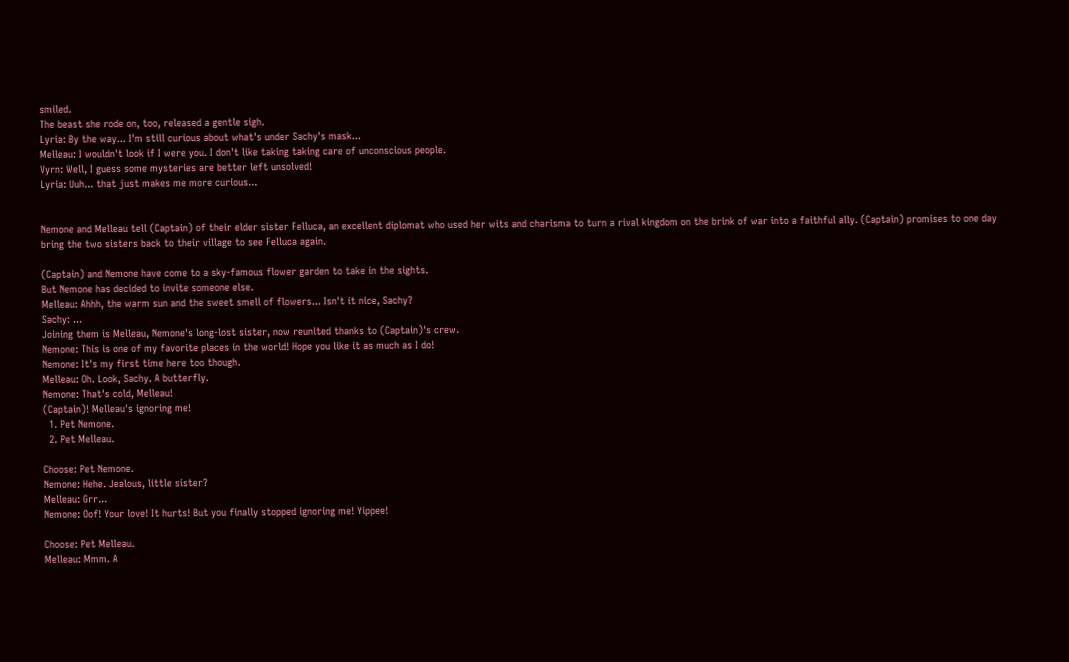smiled.
The beast she rode on, too, released a gentle sigh.
Lyria: By the way... I'm still curious about what's under Sachy's mask...
Melleau: I wouldn't look if I were you. I don't like taking taking care of unconscious people.
Vyrn: Well, I guess some mysteries are better left unsolved!
Lyria: Uuh... that just makes me more curious...


Nemone and Melleau tell (Captain) of their elder sister Felluca, an excellent diplomat who used her wits and charisma to turn a rival kingdom on the brink of war into a faithful ally. (Captain) promises to one day bring the two sisters back to their village to see Felluca again.

(Captain) and Nemone have come to a sky-famous flower garden to take in the sights.
But Nemone has decided to invite someone else.
Melleau: Ahhh, the warm sun and the sweet smell of flowers... Isn't it nice, Sachy?
Sachy: ...
Joining them is Melleau, Nemone's long-lost sister, now reunited thanks to (Captain)'s crew.
Nemone: This is one of my favorite places in the world! Hope you like it as much as I do!
Nemone: It's my first time here too though.
Melleau: Oh. Look, Sachy. A butterfly.
Nemone: That's cold, Melleau!
(Captain)! Melleau's ignoring me!
  1. Pet Nemone.
  2. Pet Melleau.

Choose: Pet Nemone.
Nemone: Hehe. Jealous, little sister?
Melleau: Grr...
Nemone: Oof! Your love! It hurts! But you finally stopped ignoring me! Yippee!

Choose: Pet Melleau.
Melleau: Mmm. A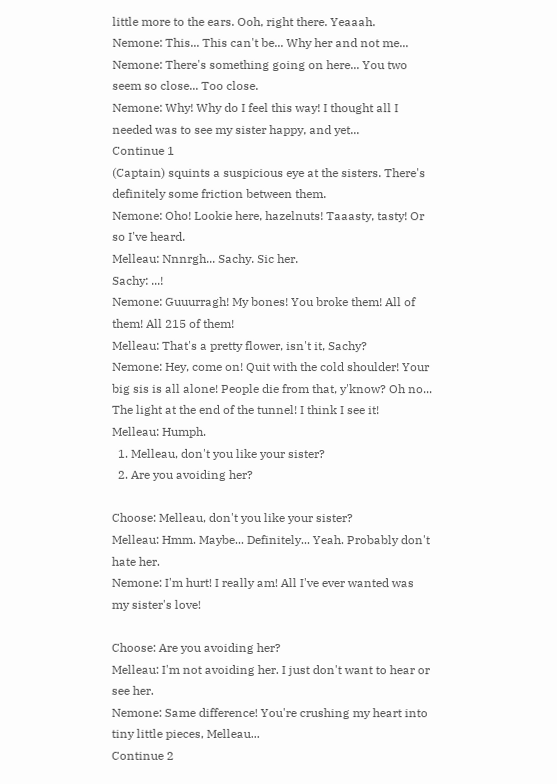little more to the ears. Ooh, right there. Yeaaah.
Nemone: This... This can't be... Why her and not me...
Nemone: There's something going on here... You two seem so close... Too close.
Nemone: Why! Why do I feel this way! I thought all I needed was to see my sister happy, and yet...
Continue 1
(Captain) squints a suspicious eye at the sisters. There's definitely some friction between them.
Nemone: Oho! Lookie here, hazelnuts! Taaasty, tasty! Or so I've heard.
Melleau: Nnnrgh... Sachy. Sic her.
Sachy: ...!
Nemone: Guuurragh! My bones! You broke them! All of them! All 215 of them!
Melleau: That's a pretty flower, isn't it, Sachy?
Nemone: Hey, come on! Quit with the cold shoulder! Your big sis is all alone! People die from that, y'know? Oh no... The light at the end of the tunnel! I think I see it!
Melleau: Humph.
  1. Melleau, don't you like your sister?
  2. Are you avoiding her?

Choose: Melleau, don't you like your sister?
Melleau: Hmm. Maybe... Definitely... Yeah. Probably don't hate her.
Nemone: I'm hurt! I really am! All I've ever wanted was my sister's love!

Choose: Are you avoiding her?
Melleau: I'm not avoiding her. I just don't want to hear or see her.
Nemone: Same difference! You're crushing my heart into tiny little pieces, Melleau...
Continue 2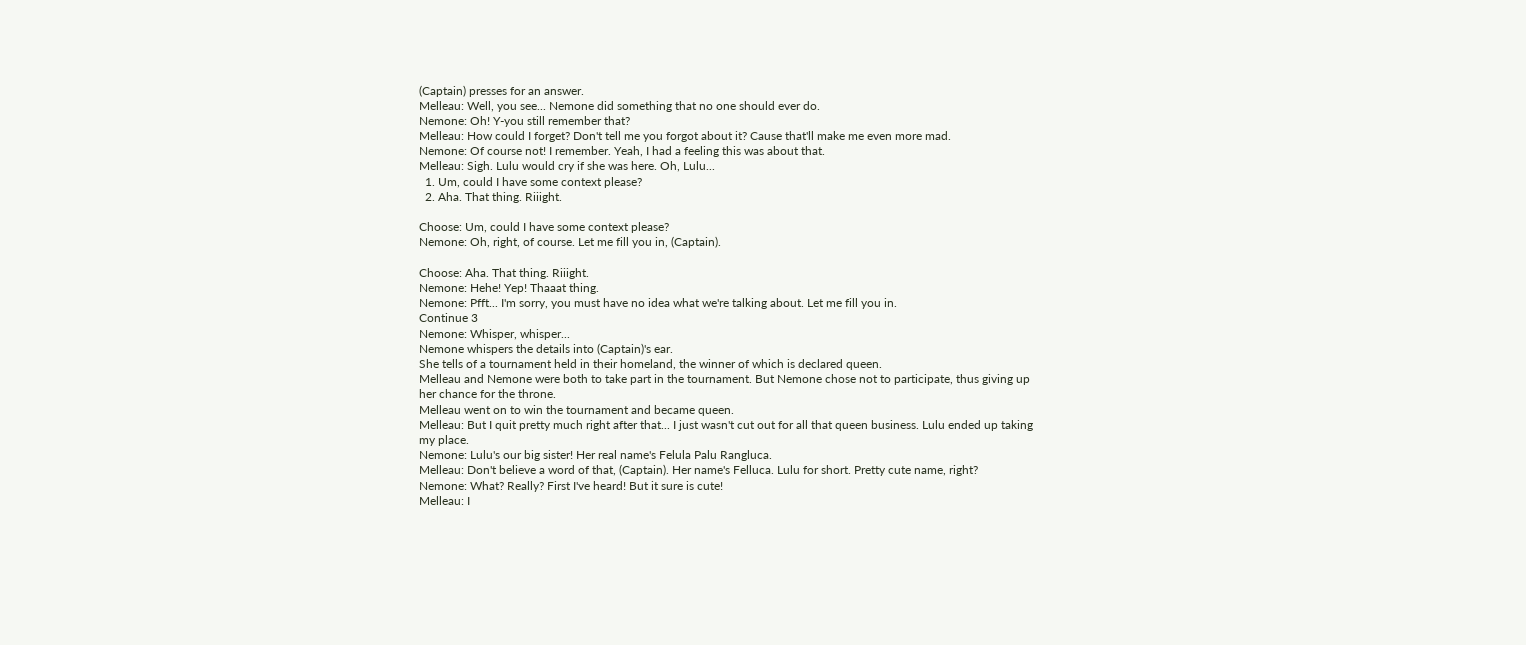(Captain) presses for an answer.
Melleau: Well, you see... Nemone did something that no one should ever do.
Nemone: Oh! Y-you still remember that?
Melleau: How could I forget? Don't tell me you forgot about it? Cause that'll make me even more mad.
Nemone: Of course not! I remember. Yeah, I had a feeling this was about that.
Melleau: Sigh. Lulu would cry if she was here. Oh, Lulu...
  1. Um, could I have some context please?
  2. Aha. That thing. Riiight.

Choose: Um, could I have some context please?
Nemone: Oh, right, of course. Let me fill you in, (Captain).

Choose: Aha. That thing. Riiight.
Nemone: Hehe! Yep! Thaaat thing.
Nemone: Pfft... I'm sorry, you must have no idea what we're talking about. Let me fill you in.
Continue 3
Nemone: Whisper, whisper...
Nemone whispers the details into (Captain)'s ear.
She tells of a tournament held in their homeland, the winner of which is declared queen.
Melleau and Nemone were both to take part in the tournament. But Nemone chose not to participate, thus giving up her chance for the throne.
Melleau went on to win the tournament and became queen.
Melleau: But I quit pretty much right after that... I just wasn't cut out for all that queen business. Lulu ended up taking my place.
Nemone: Lulu's our big sister! Her real name's Felula Palu Rangluca.
Melleau: Don't believe a word of that, (Captain). Her name's Felluca. Lulu for short. Pretty cute name, right?
Nemone: What? Really? First I've heard! But it sure is cute!
Melleau: I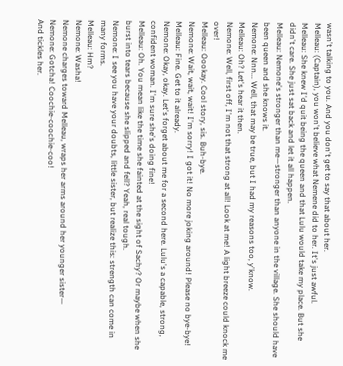wasn't talking to you. And you don't get to say that about her.
Melleau: (Captain), you won't believe what Nemene did to her. It's just awful.
Melleau: She knew I'd quit being the queen and that Lulu would take my place. But she didn't care. She just sat back and let it all happen.
Melleau: Nemone's stronger than me—stronger than anyone in the village. She should have been queen and she knows it.
Nemone: Nnn... Well, that may be true, but I had my reasons too, y'know.
Melleau: Oh? Let's hear it then.
Nemone: Well, first off, I'm not that strong at all! Look at me! A light breeze could knock me over!
Melleau: Oookay. Cool story, sis. Buh-bye.
Nemone: Wait, wait, wait! I'm sorry! I got it! No more joking around! Please no bye-bye!
Melleau: Fine. Get to it already.
Nemone: Okay, okay. Let's forget about me for a second here. Lulu's a capable, strong, confident woman. I'm sure she's doing fine!
Melleau: Oh. You mean like the time she fainted at the sight of Sachy? Or maybe when she burst into tears because she slipped and fell? Yeah, real tough.
Nemone: I see you have your doubts, little sister, but realize this: strength can come in many forms.
Melleau: Hm?
Nemone: Washa!
Nemone charges toward Melleau, wraps her arms around her younger sister—
Nemone: Gotcha! Coochie-coochie-coo!
And tickles her.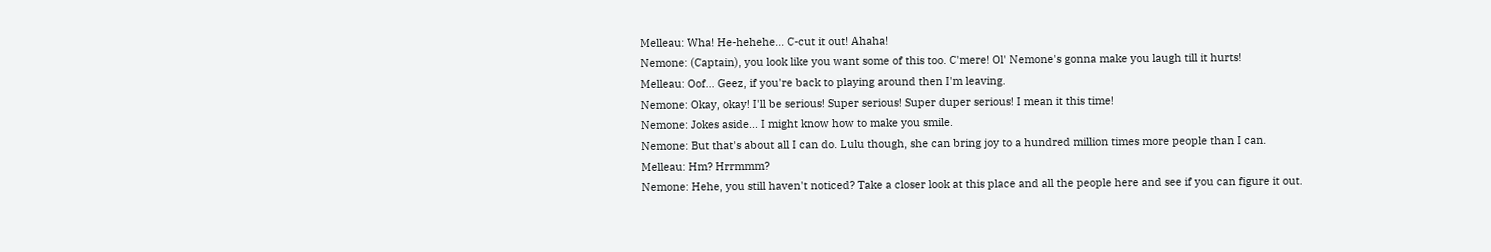Melleau: Wha! He-hehehe... C-cut it out! Ahaha!
Nemone: (Captain), you look like you want some of this too. C'mere! Ol' Nemone's gonna make you laugh till it hurts!
Melleau: Oof... Geez, if you're back to playing around then I'm leaving.
Nemone: Okay, okay! I'll be serious! Super serious! Super duper serious! I mean it this time!
Nemone: Jokes aside... I might know how to make you smile.
Nemone: But that's about all I can do. Lulu though, she can bring joy to a hundred million times more people than I can.
Melleau: Hm? Hrrmmm?
Nemone: Hehe, you still haven't noticed? Take a closer look at this place and all the people here and see if you can figure it out.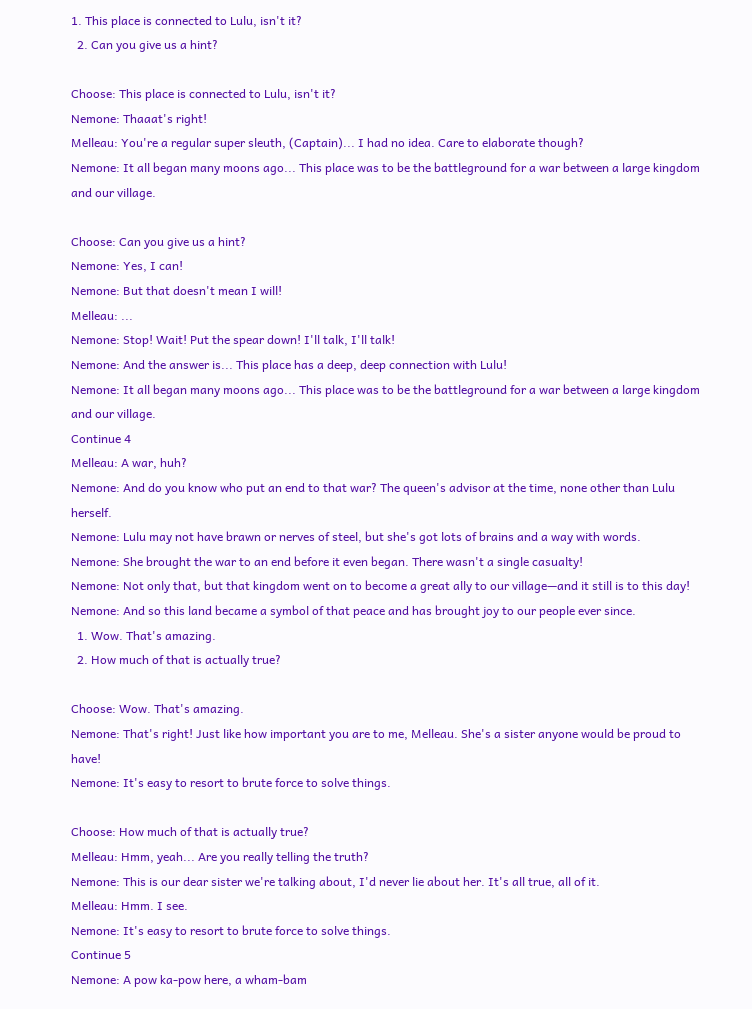1. This place is connected to Lulu, isn't it?
  2. Can you give us a hint?

Choose: This place is connected to Lulu, isn't it?
Nemone: Thaaat's right!
Melleau: You're a regular super sleuth, (Captain)... I had no idea. Care to elaborate though?
Nemone: It all began many moons ago... This place was to be the battleground for a war between a large kingdom and our village.

Choose: Can you give us a hint?
Nemone: Yes, I can!
Nemone: But that doesn't mean I will!
Melleau: ...
Nemone: Stop! Wait! Put the spear down! I'll talk, I'll talk!
Nemone: And the answer is... This place has a deep, deep connection with Lulu!
Nemone: It all began many moons ago... This place was to be the battleground for a war between a large kingdom and our village.
Continue 4
Melleau: A war, huh?
Nemone: And do you know who put an end to that war? The queen's advisor at the time, none other than Lulu herself.
Nemone: Lulu may not have brawn or nerves of steel, but she's got lots of brains and a way with words.
Nemone: She brought the war to an end before it even began. There wasn't a single casualty!
Nemone: Not only that, but that kingdom went on to become a great ally to our village—and it still is to this day!
Nemone: And so this land became a symbol of that peace and has brought joy to our people ever since.
  1. Wow. That's amazing.
  2. How much of that is actually true?

Choose: Wow. That's amazing.
Nemone: That's right! Just like how important you are to me, Melleau. She's a sister anyone would be proud to have!
Nemone: It's easy to resort to brute force to solve things.

Choose: How much of that is actually true?
Melleau: Hmm, yeah... Are you really telling the truth?
Nemone: This is our dear sister we're talking about, I'd never lie about her. It's all true, all of it.
Melleau: Hmm. I see.
Nemone: It's easy to resort to brute force to solve things.
Continue 5
Nemone: A pow ka-pow here, a wham-bam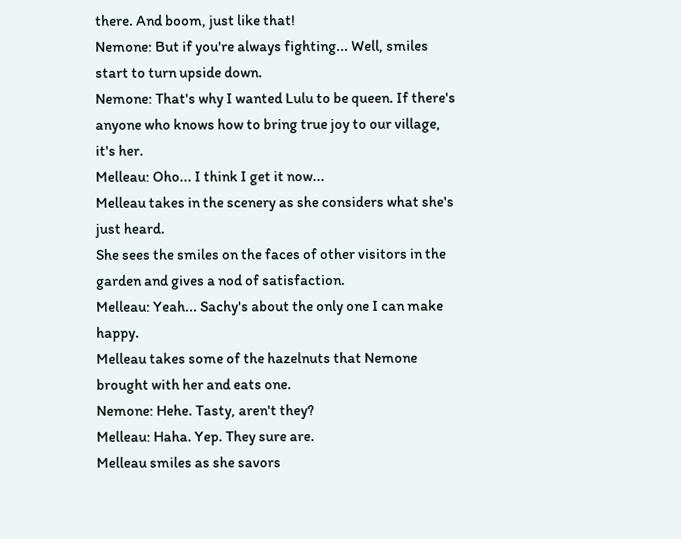there. And boom, just like that!
Nemone: But if you're always fighting... Well, smiles start to turn upside down.
Nemone: That's why I wanted Lulu to be queen. If there's anyone who knows how to bring true joy to our village, it's her.
Melleau: Oho... I think I get it now...
Melleau takes in the scenery as she considers what she's just heard.
She sees the smiles on the faces of other visitors in the garden and gives a nod of satisfaction.
Melleau: Yeah... Sachy's about the only one I can make happy.
Melleau takes some of the hazelnuts that Nemone brought with her and eats one.
Nemone: Hehe. Tasty, aren't they?
Melleau: Haha. Yep. They sure are.
Melleau smiles as she savors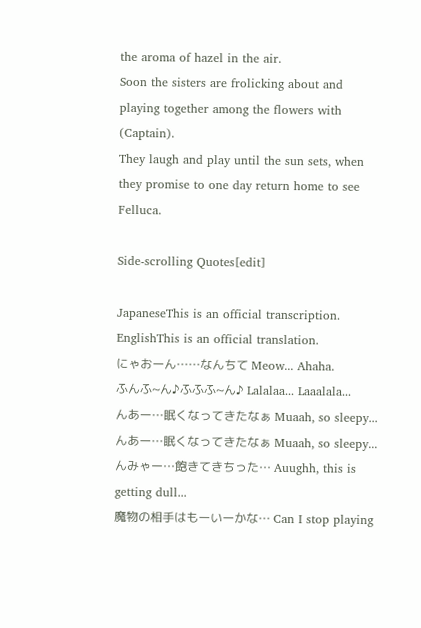the aroma of hazel in the air.
Soon the sisters are frolicking about and playing together among the flowers with (Captain).
They laugh and play until the sun sets, when they promise to one day return home to see Felluca.

Side-scrolling Quotes[edit]

JapaneseThis is an official transcription. EnglishThis is an official translation.
にゃおーん……なんちて Meow... Ahaha.
ふんふ~ん♪ふふふ~ん♪ Lalalaa... Laaalala...
んあー…眠くなってきたなぁ Muaah, so sleepy...
んあー…眠くなってきたなぁ Muaah, so sleepy...
んみゃー…飽きてきちった… Auughh, this is getting dull...
魔物の相手はもーいーかな… Can I stop playing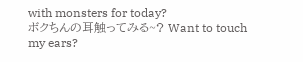with monsters for today?
ボクちんの耳触ってみる~? Want to touch my ears?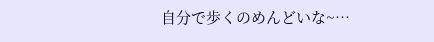自分で歩くのめんどいな~…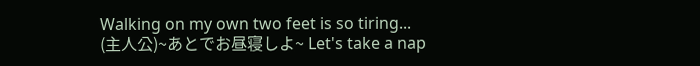Walking on my own two feet is so tiring...
(主人公)~あとでお昼寝しよ~ Let's take a nap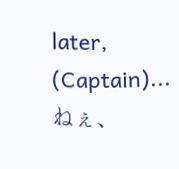later, (Captain)...
ねぇ、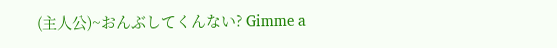(主人公)~おんぶしてくんない? Gimme a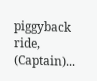piggyback ride, (Captain)...